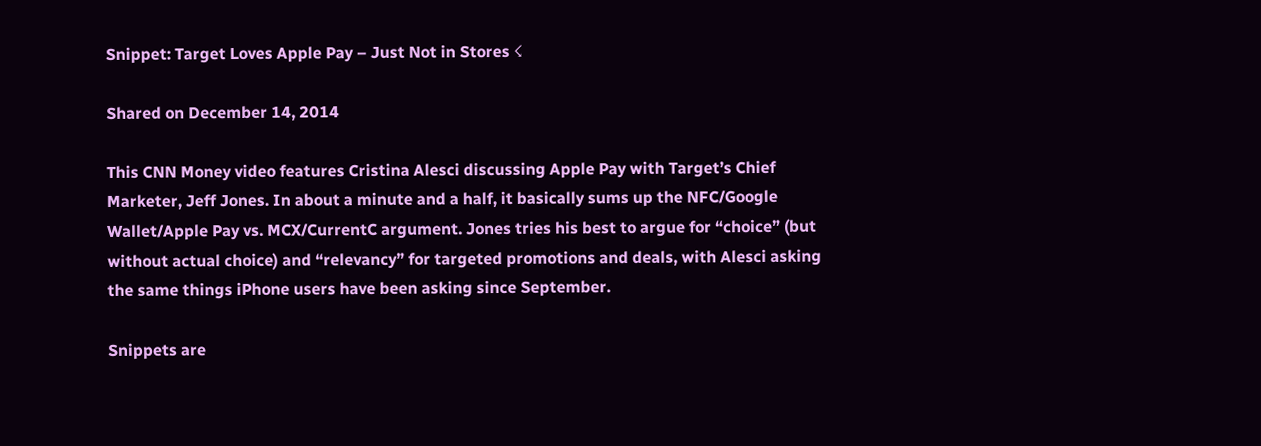Snippet: Target Loves Apple Pay – Just Not in Stores ☇

Shared on December 14, 2014

This CNN Money video features Cristina Alesci discussing Apple Pay with Target’s Chief Marketer, Jeff Jones. In about a minute and a half, it basically sums up the NFC/Google Wallet/Apple Pay vs. MCX/CurrentC argument. Jones tries his best to argue for “choice” (but without actual choice) and “relevancy” for targeted promotions and deals, with Alesci asking the same things iPhone users have been asking since September.

Snippets are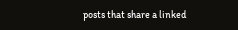posts that share a linked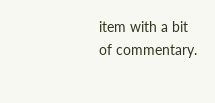item with a bit of commentary.